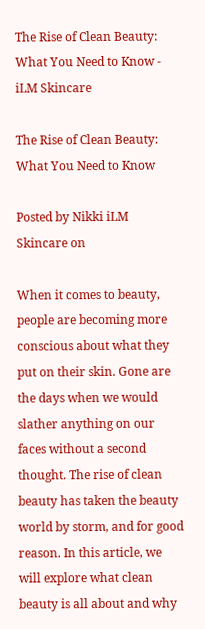The Rise of Clean Beauty: What You Need to Know - iLM Skincare

The Rise of Clean Beauty: What You Need to Know

Posted by Nikki iLM Skincare on

When it comes to beauty, people are becoming more conscious about what they put on their skin. Gone are the days when we would slather anything on our faces without a second thought. The rise of clean beauty has taken the beauty world by storm, and for good reason. In this article, we will explore what clean beauty is all about and why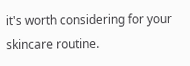it's worth considering for your skincare routine.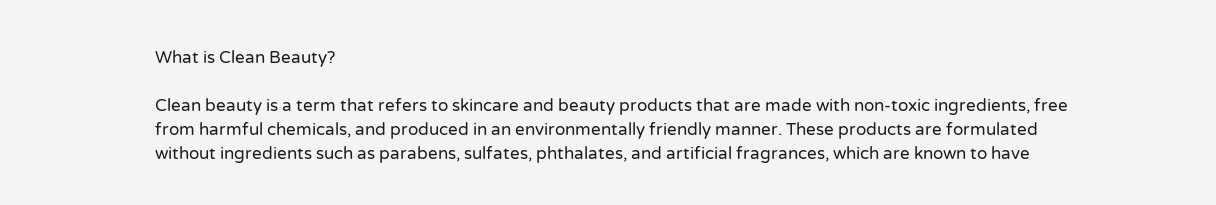What is Clean Beauty?

Clean beauty is a term that refers to skincare and beauty products that are made with non-toxic ingredients, free from harmful chemicals, and produced in an environmentally friendly manner. These products are formulated without ingredients such as parabens, sulfates, phthalates, and artificial fragrances, which are known to have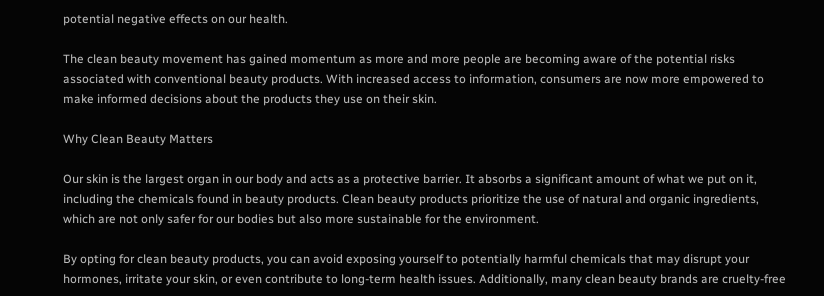potential negative effects on our health.

The clean beauty movement has gained momentum as more and more people are becoming aware of the potential risks associated with conventional beauty products. With increased access to information, consumers are now more empowered to make informed decisions about the products they use on their skin.

Why Clean Beauty Matters

Our skin is the largest organ in our body and acts as a protective barrier. It absorbs a significant amount of what we put on it, including the chemicals found in beauty products. Clean beauty products prioritize the use of natural and organic ingredients, which are not only safer for our bodies but also more sustainable for the environment.

By opting for clean beauty products, you can avoid exposing yourself to potentially harmful chemicals that may disrupt your hormones, irritate your skin, or even contribute to long-term health issues. Additionally, many clean beauty brands are cruelty-free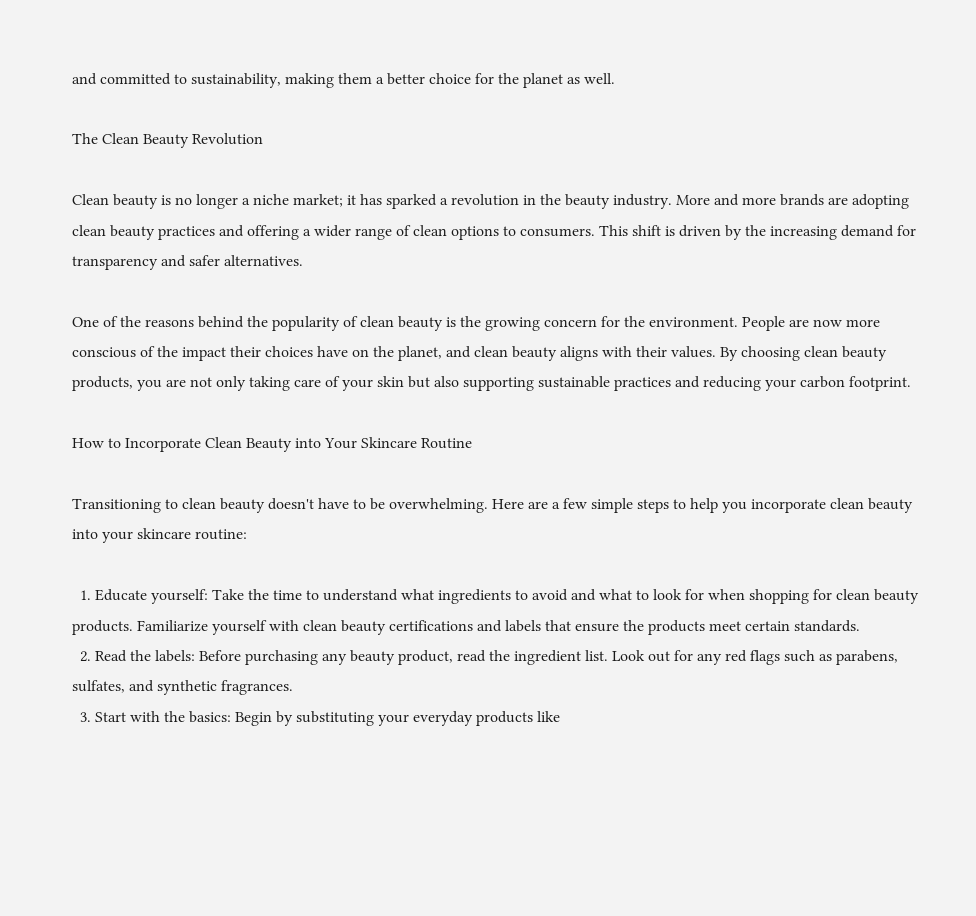and committed to sustainability, making them a better choice for the planet as well.

The Clean Beauty Revolution

Clean beauty is no longer a niche market; it has sparked a revolution in the beauty industry. More and more brands are adopting clean beauty practices and offering a wider range of clean options to consumers. This shift is driven by the increasing demand for transparency and safer alternatives.

One of the reasons behind the popularity of clean beauty is the growing concern for the environment. People are now more conscious of the impact their choices have on the planet, and clean beauty aligns with their values. By choosing clean beauty products, you are not only taking care of your skin but also supporting sustainable practices and reducing your carbon footprint.

How to Incorporate Clean Beauty into Your Skincare Routine

Transitioning to clean beauty doesn't have to be overwhelming. Here are a few simple steps to help you incorporate clean beauty into your skincare routine:

  1. Educate yourself: Take the time to understand what ingredients to avoid and what to look for when shopping for clean beauty products. Familiarize yourself with clean beauty certifications and labels that ensure the products meet certain standards.
  2. Read the labels: Before purchasing any beauty product, read the ingredient list. Look out for any red flags such as parabens, sulfates, and synthetic fragrances.
  3. Start with the basics: Begin by substituting your everyday products like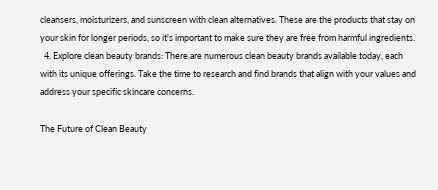cleansers, moisturizers, and sunscreen with clean alternatives. These are the products that stay on your skin for longer periods, so it's important to make sure they are free from harmful ingredients.
  4. Explore clean beauty brands: There are numerous clean beauty brands available today, each with its unique offerings. Take the time to research and find brands that align with your values and address your specific skincare concerns.

The Future of Clean Beauty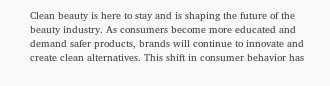Clean beauty is here to stay and is shaping the future of the beauty industry. As consumers become more educated and demand safer products, brands will continue to innovate and create clean alternatives. This shift in consumer behavior has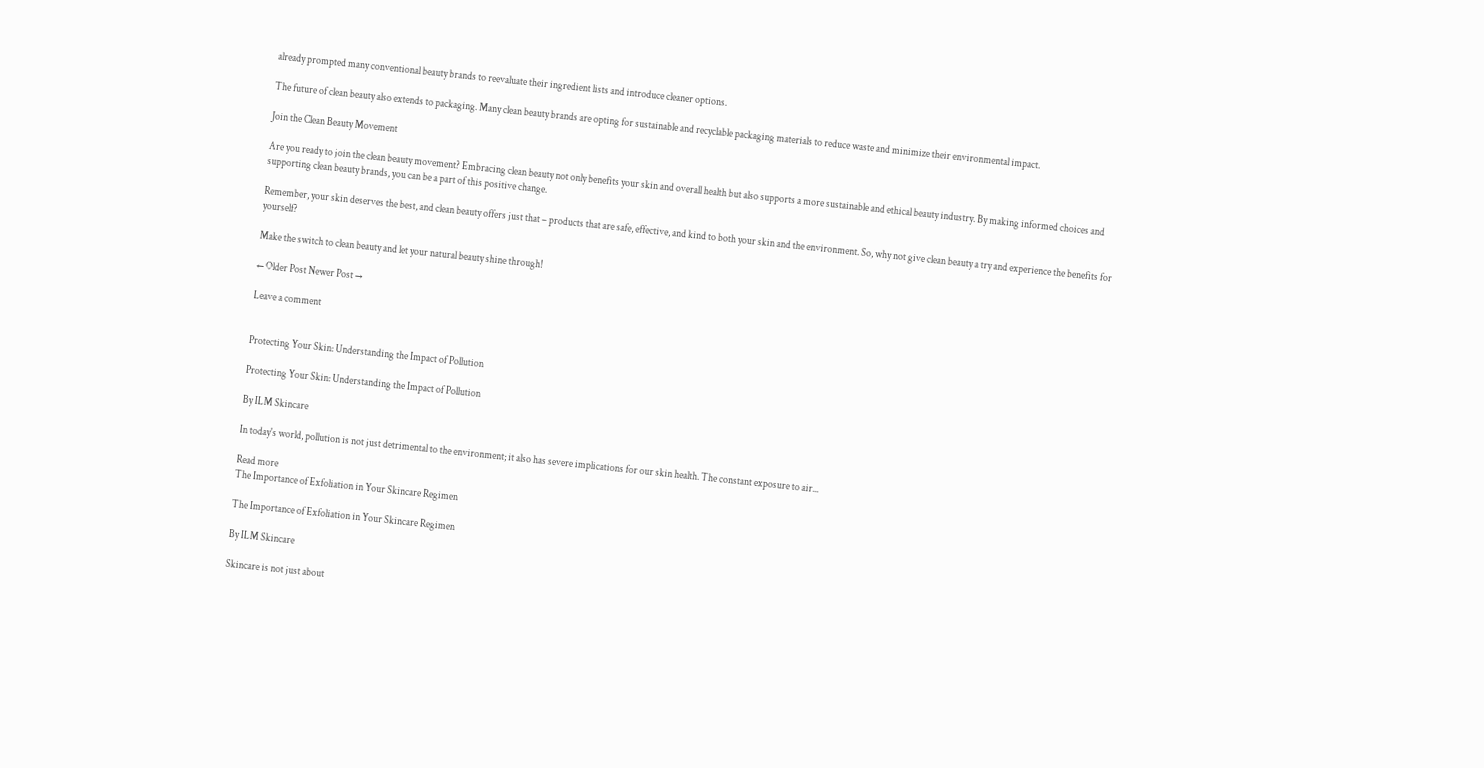already prompted many conventional beauty brands to reevaluate their ingredient lists and introduce cleaner options.

The future of clean beauty also extends to packaging. Many clean beauty brands are opting for sustainable and recyclable packaging materials to reduce waste and minimize their environmental impact.

Join the Clean Beauty Movement

Are you ready to join the clean beauty movement? Embracing clean beauty not only benefits your skin and overall health but also supports a more sustainable and ethical beauty industry. By making informed choices and supporting clean beauty brands, you can be a part of this positive change.

Remember, your skin deserves the best, and clean beauty offers just that – products that are safe, effective, and kind to both your skin and the environment. So, why not give clean beauty a try and experience the benefits for yourself?

Make the switch to clean beauty and let your natural beauty shine through!

← Older Post Newer Post →

Leave a comment


Protecting Your Skin: Understanding the Impact of Pollution

Protecting Your Skin: Understanding the Impact of Pollution

By ILM Skincare

In today's world, pollution is not just detrimental to the environment; it also has severe implications for our skin health. The constant exposure to air...

Read more
The Importance of Exfoliation in Your Skincare Regimen

The Importance of Exfoliation in Your Skincare Regimen

By ILM Skincare

Skincare is not just about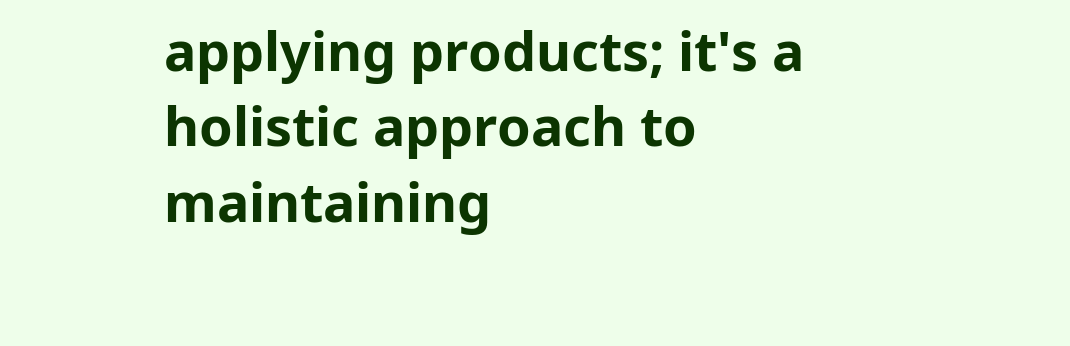applying products; it's a holistic approach to maintaining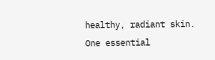healthy, radiant skin. One essential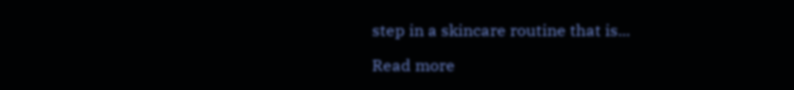step in a skincare routine that is...

Read more